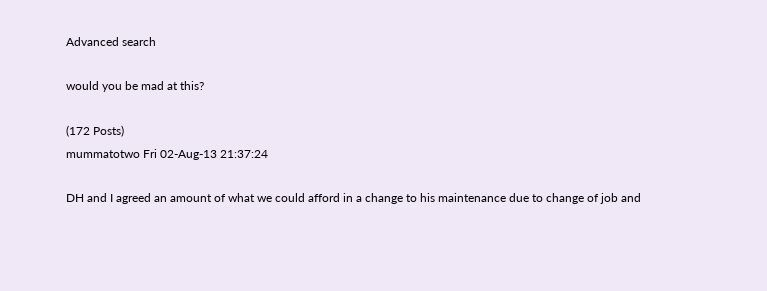Advanced search

would you be mad at this?

(172 Posts)
mummatotwo Fri 02-Aug-13 21:37:24

DH and I agreed an amount of what we could afford in a change to his maintenance due to change of job and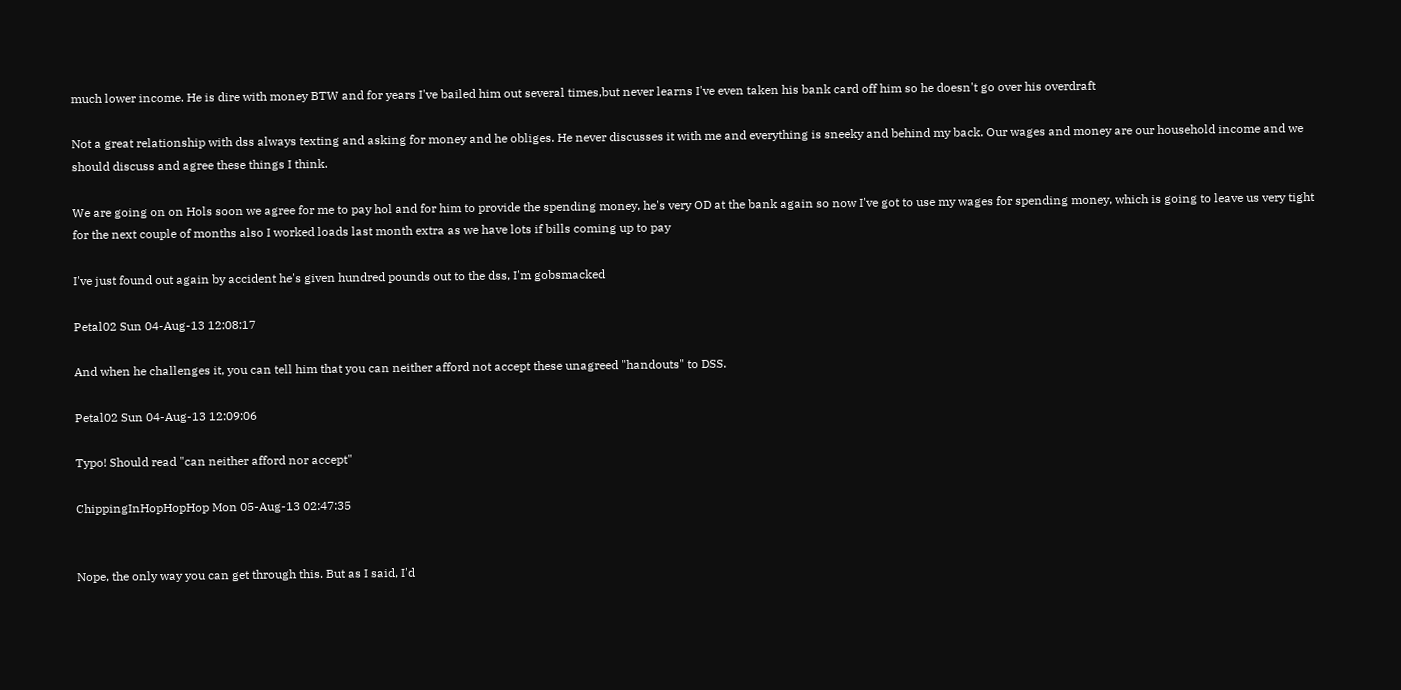much lower income. He is dire with money BTW and for years I've bailed him out several times,but never learns I've even taken his bank card off him so he doesn't go over his overdraft

Not a great relationship with dss always texting and asking for money and he obliges. He never discusses it with me and everything is sneeky and behind my back. Our wages and money are our household income and we should discuss and agree these things I think.

We are going on on Hols soon we agree for me to pay hol and for him to provide the spending money, he's very OD at the bank again so now I've got to use my wages for spending money, which is going to leave us very tight for the next couple of months also I worked loads last month extra as we have lots if bills coming up to pay

I've just found out again by accident he's given hundred pounds out to the dss, I'm gobsmacked

Petal02 Sun 04-Aug-13 12:08:17

And when he challenges it, you can tell him that you can neither afford not accept these unagreed "handouts" to DSS.

Petal02 Sun 04-Aug-13 12:09:06

Typo! Should read "can neither afford nor accept"

ChippingInHopHopHop Mon 05-Aug-13 02:47:35


Nope, the only way you can get through this. But as I said, I'd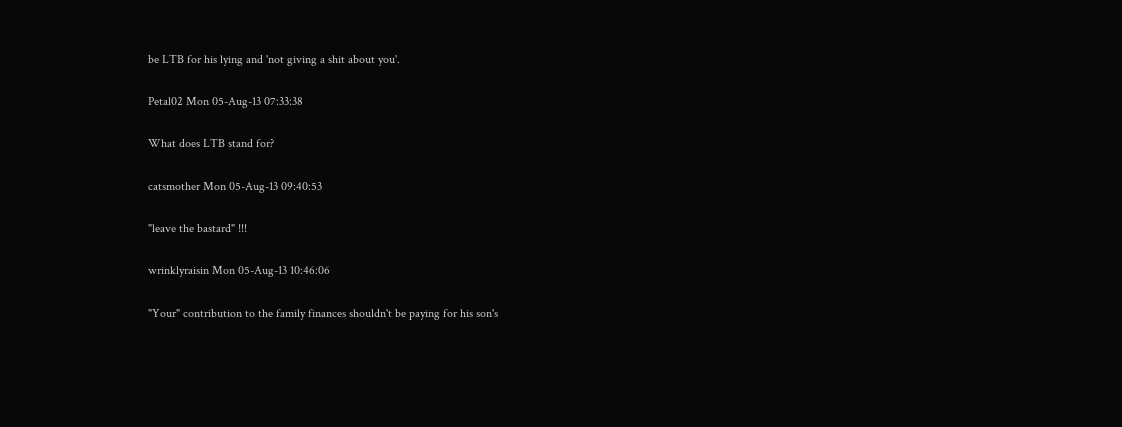be LTB for his lying and 'not giving a shit about you'.

Petal02 Mon 05-Aug-13 07:33:38

What does LTB stand for?

catsmother Mon 05-Aug-13 09:40:53

"leave the bastard" !!!

wrinklyraisin Mon 05-Aug-13 10:46:06

"Your" contribution to the family finances shouldn't be paying for his son's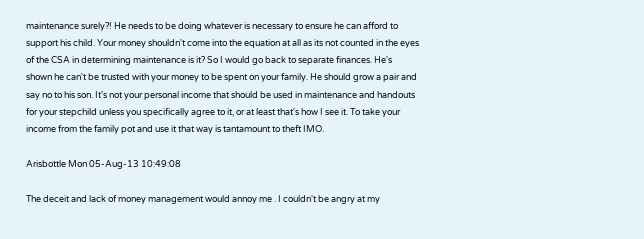maintenance surely?! He needs to be doing whatever is necessary to ensure he can afford to support his child. Your money shouldn't come into the equation at all as its not counted in the eyes of the CSA in determining maintenance is it? So I would go back to separate finances. He's shown he can't be trusted with your money to be spent on your family. He should grow a pair and say no to his son. It's not your personal income that should be used in maintenance and handouts for your stepchild unless you specifically agree to it, or at least that's how I see it. To take your income from the family pot and use it that way is tantamount to theft IMO.

Arisbottle Mon 05-Aug-13 10:49:08

The deceit and lack of money management would annoy me . I couldn't be angry at my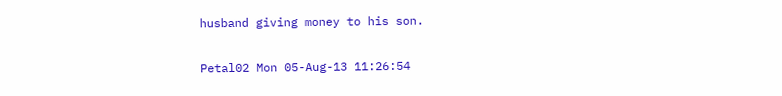husband giving money to his son.

Petal02 Mon 05-Aug-13 11:26:54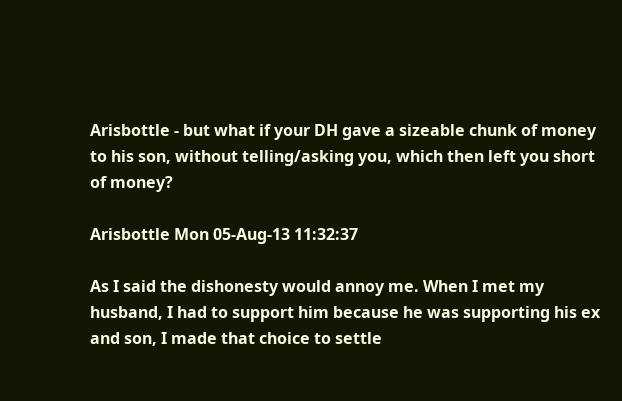Arisbottle - but what if your DH gave a sizeable chunk of money to his son, without telling/asking you, which then left you short of money?

Arisbottle Mon 05-Aug-13 11:32:37

As I said the dishonesty would annoy me. When I met my husband, I had to support him because he was supporting his ex and son, I made that choice to settle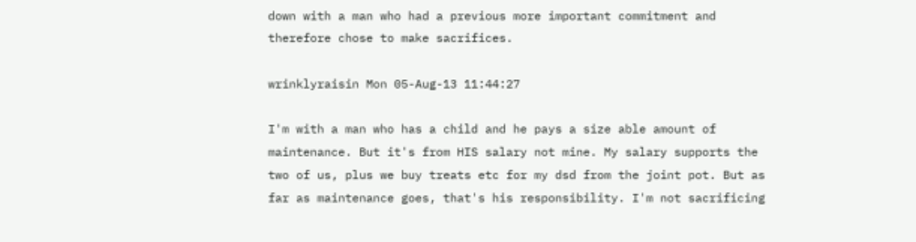down with a man who had a previous more important commitment and therefore chose to make sacrifices.

wrinklyraisin Mon 05-Aug-13 11:44:27

I'm with a man who has a child and he pays a size able amount of maintenance. But it's from HIS salary not mine. My salary supports the two of us, plus we buy treats etc for my dsd from the joint pot. But as far as maintenance goes, that's his responsibility. I'm not sacrificing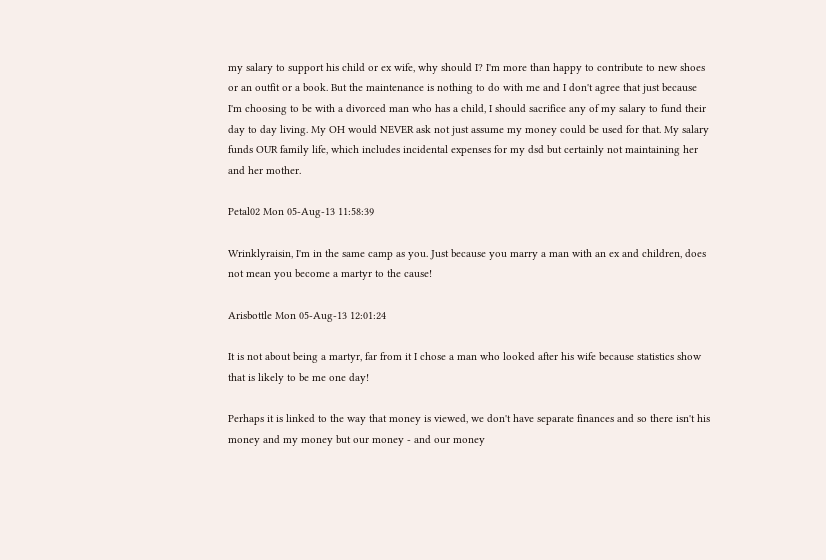my salary to support his child or ex wife, why should I? I'm more than happy to contribute to new shoes or an outfit or a book. But the maintenance is nothing to do with me and I don't agree that just because I'm choosing to be with a divorced man who has a child, I should sacrifice any of my salary to fund their day to day living. My OH would NEVER ask not just assume my money could be used for that. My salary funds OUR family life, which includes incidental expenses for my dsd but certainly not maintaining her and her mother.

Petal02 Mon 05-Aug-13 11:58:39

Wrinklyraisin, I'm in the same camp as you. Just because you marry a man with an ex and children, does not mean you become a martyr to the cause!

Arisbottle Mon 05-Aug-13 12:01:24

It is not about being a martyr, far from it I chose a man who looked after his wife because statistics show that is likely to be me one day!

Perhaps it is linked to the way that money is viewed, we don't have separate finances and so there isn't his money and my money but our money - and our money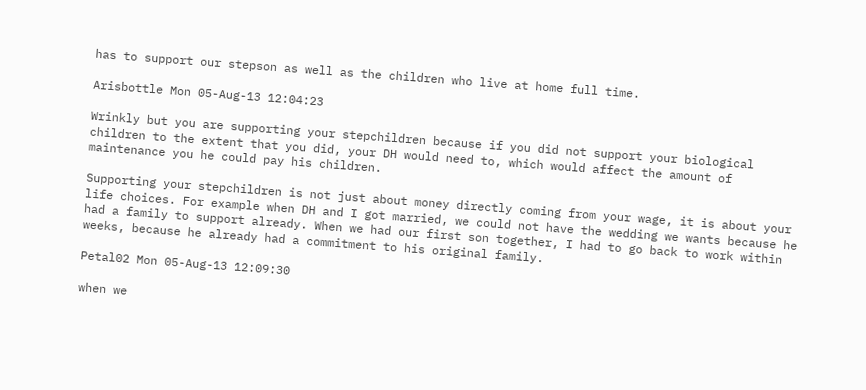has to support our stepson as well as the children who live at home full time.

Arisbottle Mon 05-Aug-13 12:04:23

Wrinkly but you are supporting your stepchildren because if you did not support your biological children to the extent that you did, your DH would need to, which would affect the amount of maintenance you he could pay his children.

Supporting your stepchildren is not just about money directly coming from your wage, it is about your life choices. For example when DH and I got married, we could not have the wedding we wants because he had a family to support already. When we had our first son together, I had to go back to work within weeks, because he already had a commitment to his original family.

Petal02 Mon 05-Aug-13 12:09:30

when we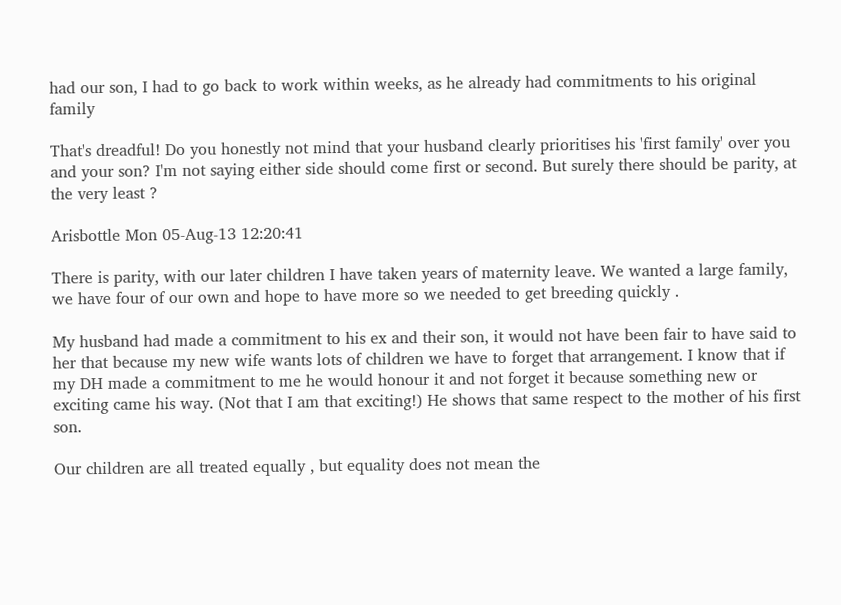had our son, I had to go back to work within weeks, as he already had commitments to his original family

That's dreadful! Do you honestly not mind that your husband clearly prioritises his 'first family' over you and your son? I'm not saying either side should come first or second. But surely there should be parity, at the very least ?

Arisbottle Mon 05-Aug-13 12:20:41

There is parity, with our later children I have taken years of maternity leave. We wanted a large family, we have four of our own and hope to have more so we needed to get breeding quickly .

My husband had made a commitment to his ex and their son, it would not have been fair to have said to her that because my new wife wants lots of children we have to forget that arrangement. I know that if my DH made a commitment to me he would honour it and not forget it because something new or exciting came his way. (Not that I am that exciting!) He shows that same respect to the mother of his first son.

Our children are all treated equally , but equality does not mean the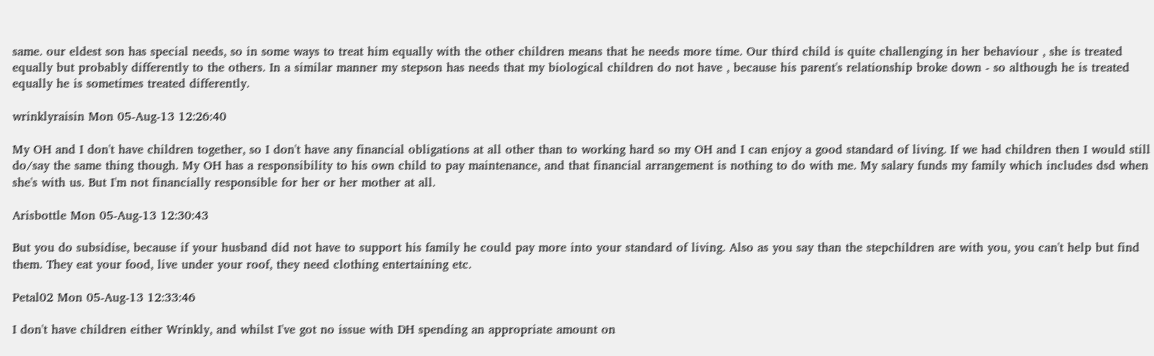same. our eldest son has special needs, so in some ways to treat him equally with the other children means that he needs more time. Our third child is quite challenging in her behaviour , she is treated equally but probably differently to the others. In a similar manner my stepson has needs that my biological children do not have , because his parent's relationship broke down - so although he is treated equally he is sometimes treated differently.

wrinklyraisin Mon 05-Aug-13 12:26:40

My OH and I don't have children together, so I don't have any financial obligations at all other than to working hard so my OH and I can enjoy a good standard of living. If we had children then I would still do/say the same thing though. My OH has a responsibility to his own child to pay maintenance, and that financial arrangement is nothing to do with me. My salary funds my family which includes dsd when she's with us. But I'm not financially responsible for her or her mother at all.

Arisbottle Mon 05-Aug-13 12:30:43

But you do subsidise, because if your husband did not have to support his family he could pay more into your standard of living. Also as you say than the stepchildren are with you, you can't help but find them. They eat your food, live under your roof, they need clothing entertaining etc.

Petal02 Mon 05-Aug-13 12:33:46

I don't have children either Wrinkly, and whilst I've got no issue with DH spending an appropriate amount on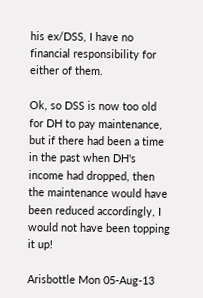his ex/DSS, I have no financial responsibility for either of them.

Ok, so DSS is now too old for DH to pay maintenance, but if there had been a time in the past when DH's income had dropped, then the maintenance would have been reduced accordingly, I would not have been topping it up!

Arisbottle Mon 05-Aug-13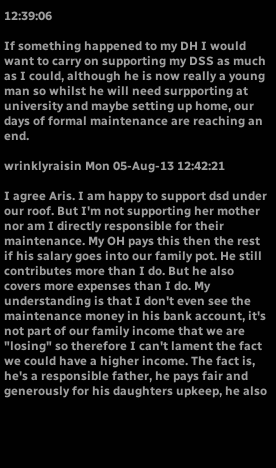12:39:06

If something happened to my DH I would want to carry on supporting my DSS as much as I could, although he is now really a young man so whilst he will need surpporting at university and maybe setting up home, our days of formal maintenance are reaching an end.

wrinklyraisin Mon 05-Aug-13 12:42:21

I agree Aris. I am happy to support dsd under our roof. But I'm not supporting her mother nor am I directly responsible for their maintenance. My OH pays this then the rest if his salary goes into our family pot. He still contributes more than I do. But he also covers more expenses than I do. My understanding is that I don't even see the maintenance money in his bank account, it's not part of our family income that we are "losing" so therefore I can't lament the fact we could have a higher income. The fact is, he's a responsible father, he pays fair and generously for his daughters upkeep, he also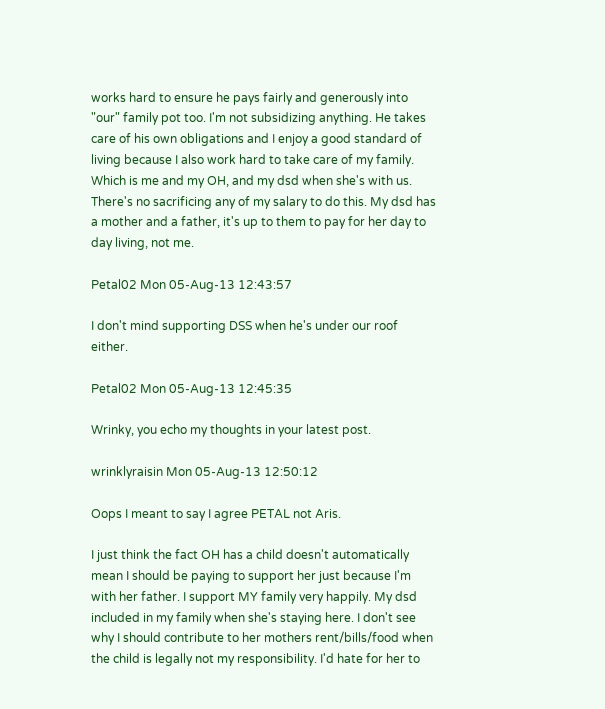works hard to ensure he pays fairly and generously into "our" family pot too. I'm not subsidizing anything. He takes care of his own obligations and I enjoy a good standard of living because I also work hard to take care of my family. Which is me and my OH, and my dsd when she's with us. There's no sacrificing any of my salary to do this. My dsd has a mother and a father, it's up to them to pay for her day to day living, not me.

Petal02 Mon 05-Aug-13 12:43:57

I don't mind supporting DSS when he's under our roof either.

Petal02 Mon 05-Aug-13 12:45:35

Wrinky, you echo my thoughts in your latest post.

wrinklyraisin Mon 05-Aug-13 12:50:12

Oops I meant to say I agree PETAL not Aris.

I just think the fact OH has a child doesn't automatically mean I should be paying to support her just because I'm with her father. I support MY family very happily. My dsd included in my family when she's staying here. I don't see why I should contribute to her mothers rent/bills/food when the child is legally not my responsibility. I'd hate for her to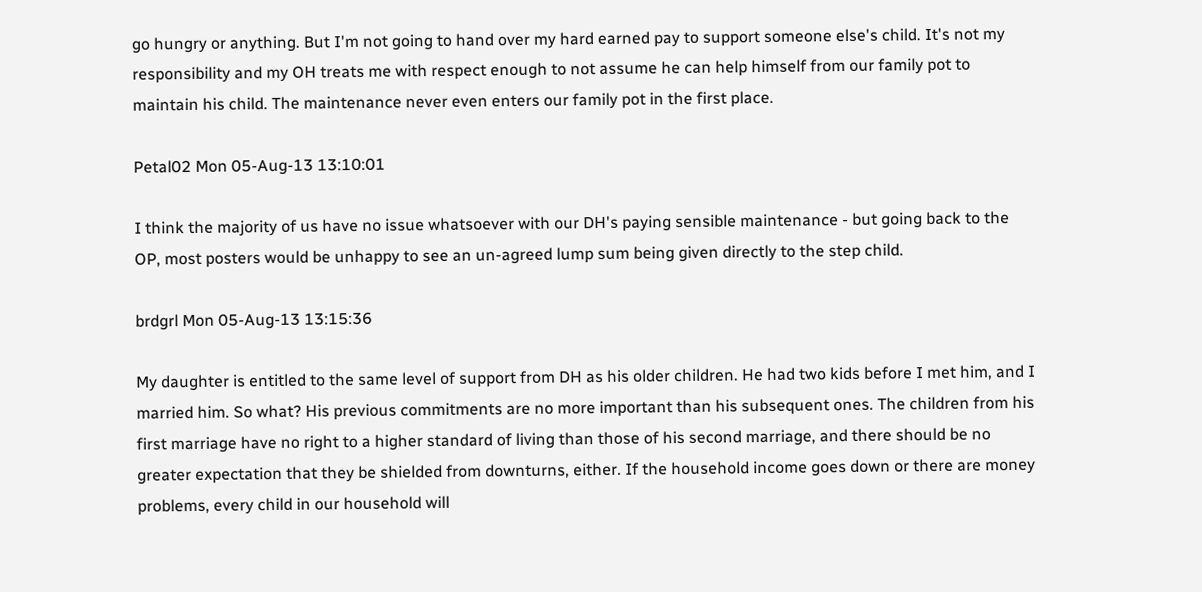go hungry or anything. But I'm not going to hand over my hard earned pay to support someone else's child. It's not my responsibility and my OH treats me with respect enough to not assume he can help himself from our family pot to maintain his child. The maintenance never even enters our family pot in the first place.

Petal02 Mon 05-Aug-13 13:10:01

I think the majority of us have no issue whatsoever with our DH's paying sensible maintenance - but going back to the OP, most posters would be unhappy to see an un-agreed lump sum being given directly to the step child.

brdgrl Mon 05-Aug-13 13:15:36

My daughter is entitled to the same level of support from DH as his older children. He had two kids before I met him, and I married him. So what? His previous commitments are no more important than his subsequent ones. The children from his first marriage have no right to a higher standard of living than those of his second marriage, and there should be no greater expectation that they be shielded from downturns, either. If the household income goes down or there are money problems, every child in our household will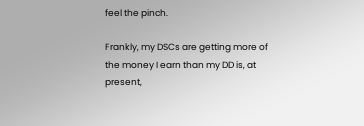feel the pinch.

Frankly, my DSCs are getting more of the money I earn than my DD is, at present,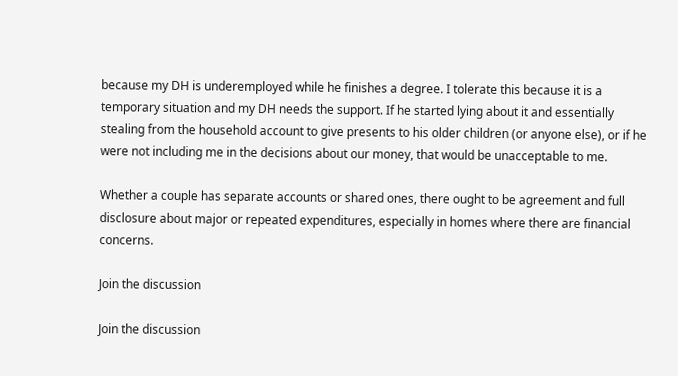because my DH is underemployed while he finishes a degree. I tolerate this because it is a temporary situation and my DH needs the support. If he started lying about it and essentially stealing from the household account to give presents to his older children (or anyone else), or if he were not including me in the decisions about our money, that would be unacceptable to me.

Whether a couple has separate accounts or shared ones, there ought to be agreement and full disclosure about major or repeated expenditures, especially in homes where there are financial concerns.

Join the discussion

Join the discussion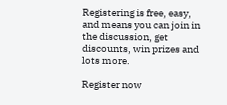Registering is free, easy, and means you can join in the discussion, get discounts, win prizes and lots more.

Register now